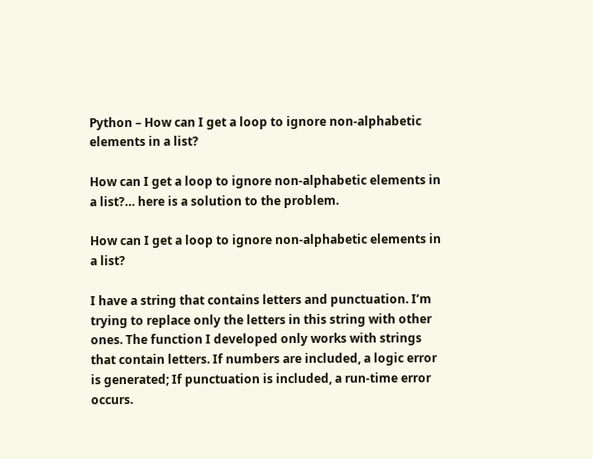Python – How can I get a loop to ignore non-alphabetic elements in a list?

How can I get a loop to ignore non-alphabetic elements in a list?… here is a solution to the problem.

How can I get a loop to ignore non-alphabetic elements in a list?

I have a string that contains letters and punctuation. I’m trying to replace only the letters in this string with other ones. The function I developed only works with strings that contain letters. If numbers are included, a logic error is generated; If punctuation is included, a run-time error occurs.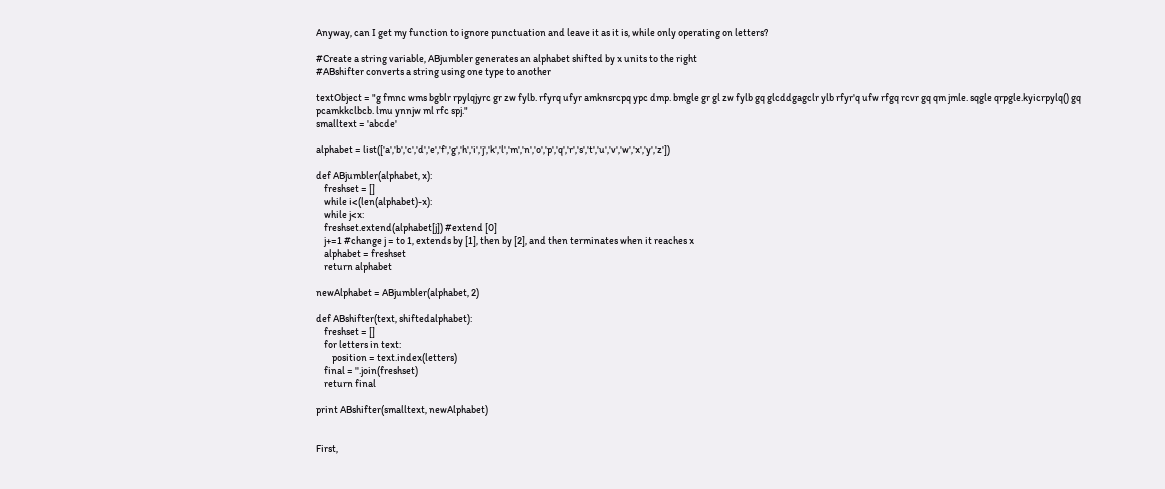Anyway, can I get my function to ignore punctuation and leave it as it is, while only operating on letters?

#Create a string variable, ABjumbler generates an alphabet shifted by x units to the right
#ABshifter converts a string using one type to another

textObject = "g fmnc wms bgblr rpylqjyrc gr zw fylb. rfyrq ufyr amknsrcpq ypc dmp. bmgle gr gl zw fylb gq glcddgagclr ylb rfyr'q ufw rfgq rcvr gq qm jmle. sqgle qrpgle.kyicrpylq() gq pcamkkclbcb. lmu ynnjw ml rfc spj."
smalltext = 'abcde'

alphabet = list(['a','b','c','d','e','f','g','h','i','j','k','l','m','n','o','p','q','r','s','t','u','v','w','x','y','z'])

def ABjumbler(alphabet, x):
    freshset = []
    while i<(len(alphabet)-x):
    while j<x:
    freshset.extend(alphabet[j]) #extend [0]
    j+=1 #change j = to 1, extends by [1], then by [2], and then terminates when it reaches x
    alphabet = freshset
    return alphabet

newAlphabet = ABjumbler(alphabet, 2)

def ABshifter(text, shiftedalphabet):
    freshset = []
    for letters in text:
        position = text.index(letters)
    final = ''.join(freshset)
    return final

print ABshifter(smalltext, newAlphabet)


First,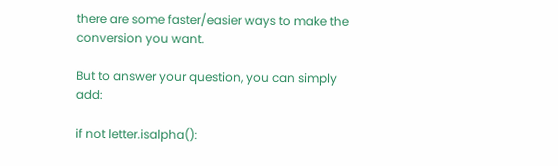there are some faster/easier ways to make the conversion you want.

But to answer your question, you can simply add:

if not letter.isalpha():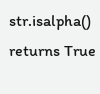str.isalpha() returns True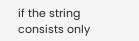if the string consists only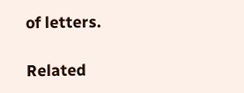of letters.

Related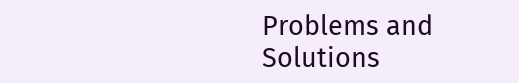Problems and Solutions